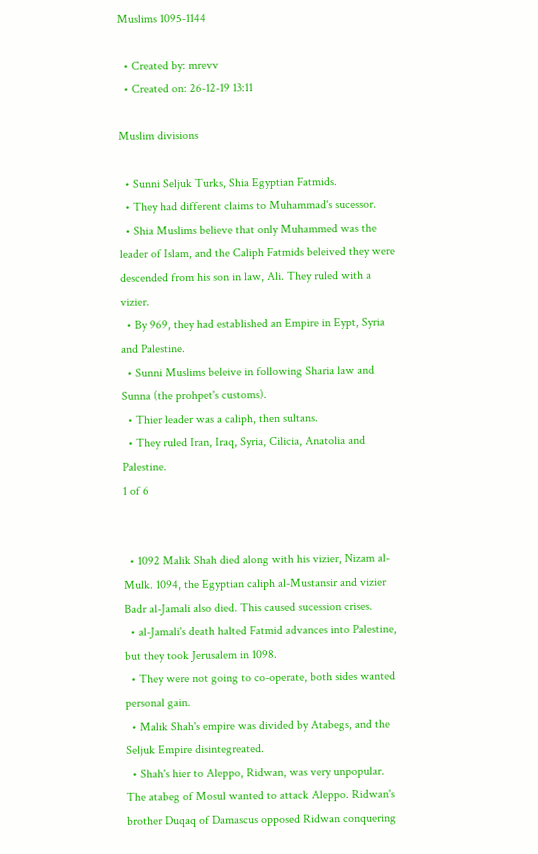Muslims 1095-1144

  • Created by: mrevv
  • Created on: 26-12-19 13:11

Muslim divisions

  • Sunni Seljuk Turks, Shia Egyptian Fatmids.
  • They had different claims to Muhammad's sucessor.
  • Shia Muslims believe that only Muhammed was the leader of Islam, and the Caliph Fatmids beleived they were descended from his son in law, Ali. They ruled with a vizier.
  • By 969, they had established an Empire in Eypt, Syria and Palestine.
  • Sunni Muslims beleive in following Sharia law and Sunna (the prohpet's customs).
  • Thier leader was a caliph, then sultans.
  • They ruled Iran, Iraq, Syria, Cilicia, Anatolia and Palestine.
1 of 6


  • 1092 Malik Shah died along with his vizier, Nizam al-Mulk. 1094, the Egyptian caliph al-Mustansir and vizier Badr al-Jamali also died. This caused sucession crises.
  • al-Jamali's death halted Fatmid advances into Palestine, but they took Jerusalem in 1098.
  • They were not going to co-operate, both sides wanted personal gain.
  • Malik Shah's empire was divided by Atabegs, and the Seljuk Empire disintegreated.
  • Shah's hier to Aleppo, Ridwan, was very unpopular. The atabeg of Mosul wanted to attack Aleppo. Ridwan's brother Duqaq of Damascus opposed Ridwan conquering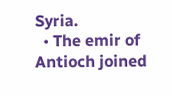Syria.
  • The emir of Antioch joined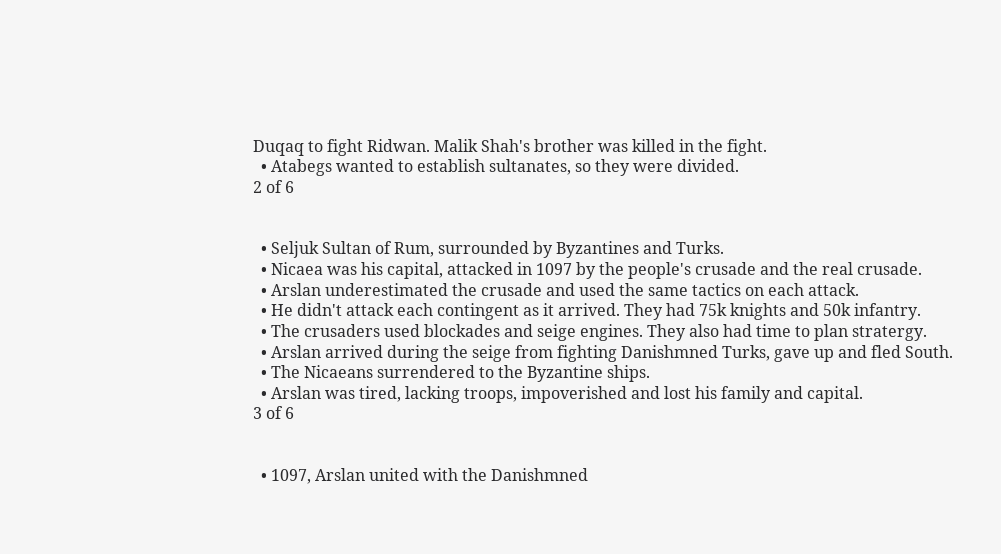Duqaq to fight Ridwan. Malik Shah's brother was killed in the fight.
  • Atabegs wanted to establish sultanates, so they were divided.
2 of 6


  • Seljuk Sultan of Rum, surrounded by Byzantines and Turks.
  • Nicaea was his capital, attacked in 1097 by the people's crusade and the real crusade.
  • Arslan underestimated the crusade and used the same tactics on each attack.
  • He didn't attack each contingent as it arrived. They had 75k knights and 50k infantry.
  • The crusaders used blockades and seige engines. They also had time to plan stratergy.
  • Arslan arrived during the seige from fighting Danishmned Turks, gave up and fled South.
  • The Nicaeans surrendered to the Byzantine ships.
  • Arslan was tired, lacking troops, impoverished and lost his family and capital.
3 of 6


  • 1097, Arslan united with the Danishmned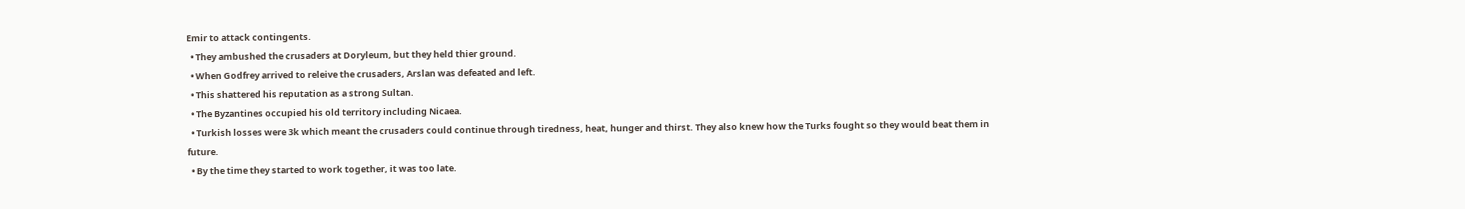Emir to attack contingents.
  • They ambushed the crusaders at Doryleum, but they held thier ground.
  • When Godfrey arrived to releive the crusaders, Arslan was defeated and left.
  • This shattered his reputation as a strong Sultan.
  • The Byzantines occupied his old territory including Nicaea.
  • Turkish losses were 3k which meant the crusaders could continue through tiredness, heat, hunger and thirst. They also knew how the Turks fought so they would beat them in future.
  • By the time they started to work together, it was too late.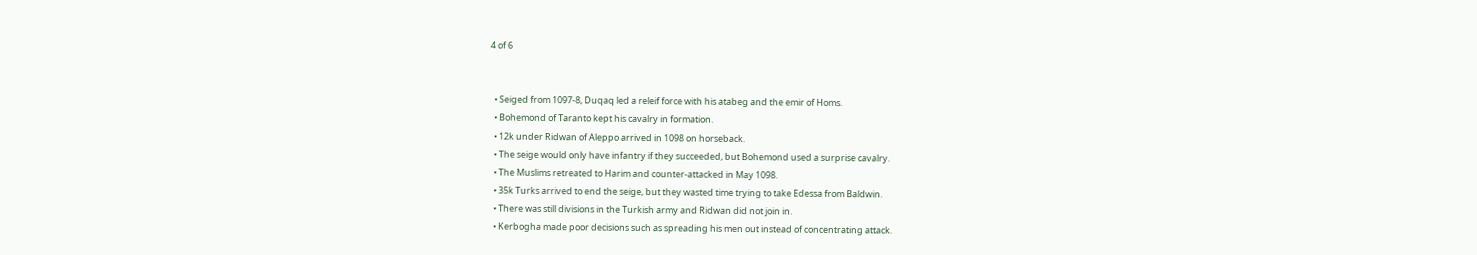4 of 6


  • Seiged from 1097-8, Duqaq led a releif force with his atabeg and the emir of Homs.
  • Bohemond of Taranto kept his cavalry in formation.
  • 12k under Ridwan of Aleppo arrived in 1098 on horseback.
  • The seige would only have infantry if they succeeded, but Bohemond used a surprise cavalry.
  • The Muslims retreated to Harim and counter-attacked in May 1098.
  • 35k Turks arrived to end the seige, but they wasted time trying to take Edessa from Baldwin.
  • There was still divisions in the Turkish army and Ridwan did not join in.
  • Kerbogha made poor decisions such as spreading his men out instead of concentrating attack.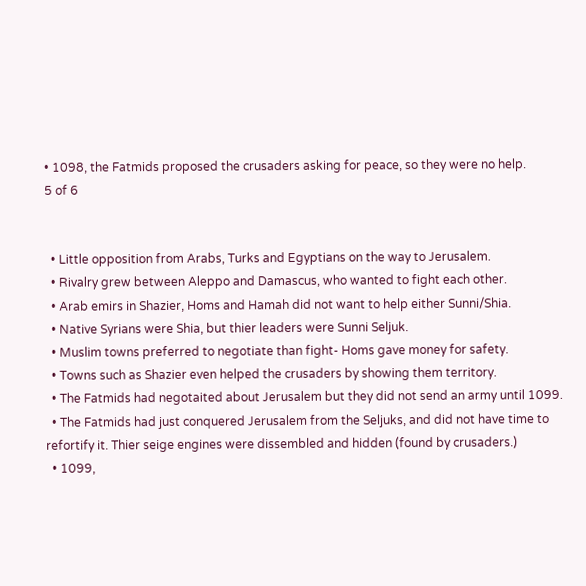• 1098, the Fatmids proposed the crusaders asking for peace, so they were no help.
5 of 6


  • Little opposition from Arabs, Turks and Egyptians on the way to Jerusalem.
  • Rivalry grew between Aleppo and Damascus, who wanted to fight each other.
  • Arab emirs in Shazier, Homs and Hamah did not want to help either Sunni/Shia.
  • Native Syrians were Shia, but thier leaders were Sunni Seljuk.
  • Muslim towns preferred to negotiate than fight- Homs gave money for safety.
  • Towns such as Shazier even helped the crusaders by showing them territory.
  • The Fatmids had negotaited about Jerusalem but they did not send an army until 1099.
  • The Fatmids had just conquered Jerusalem from the Seljuks, and did not have time to refortify it. Thier seige engines were dissembled and hidden (found by crusaders.)
  • 1099,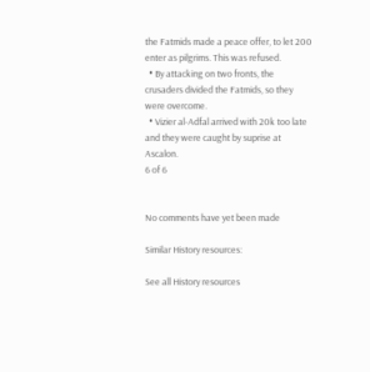the Fatmids made a peace offer, to let 200 enter as pilgrims. This was refused.
  • By attacking on two fronts, the crusaders divided the Fatmids, so they were overcome.
  • Vizier al-Adfal arrived with 20k too late and they were caught by suprise at Ascalon.
6 of 6


No comments have yet been made

Similar History resources:

See all History resources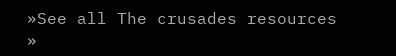»See all The crusades resources »